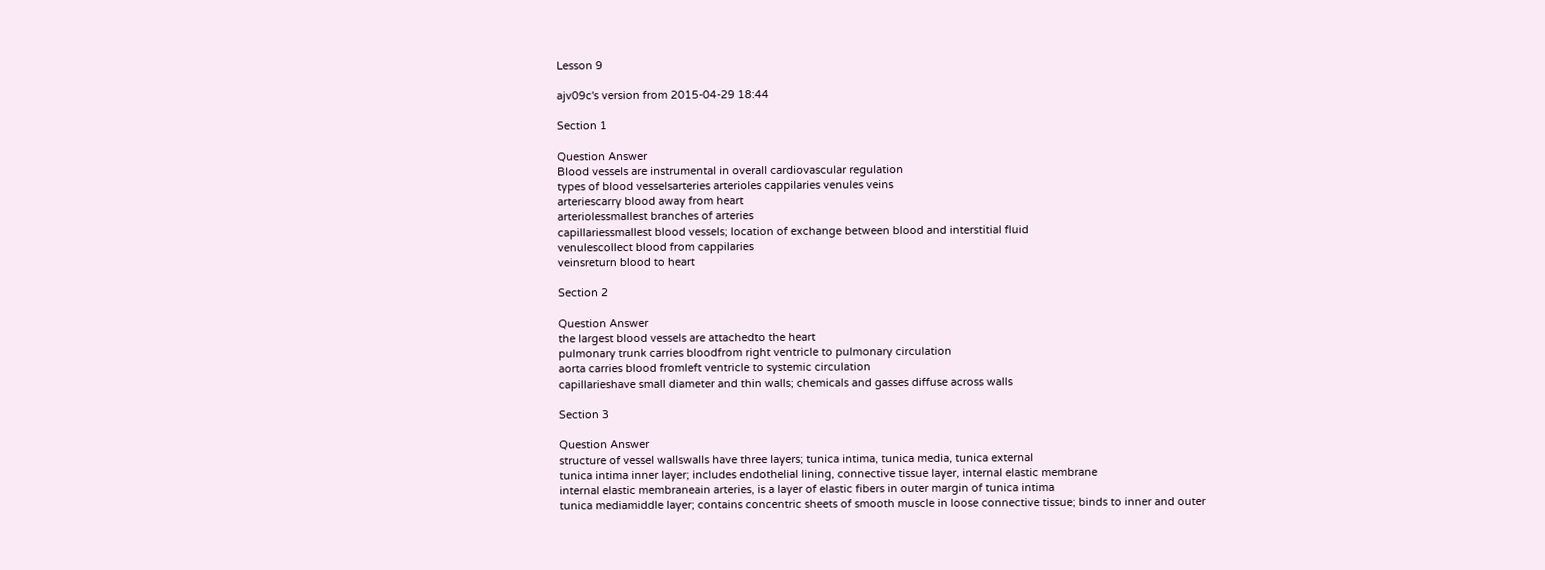Lesson 9

ajv09c's version from 2015-04-29 18:44

Section 1

Question Answer
Blood vessels are instrumental in overall cardiovascular regulation
types of blood vesselsarteries arterioles cappilaries venules veins
arteriescarry blood away from heart
arteriolessmallest branches of arteries
capillariessmallest blood vessels; location of exchange between blood and interstitial fluid
venulescollect blood from cappilaries
veinsreturn blood to heart

Section 2

Question Answer
the largest blood vessels are attachedto the heart
pulmonary trunk carries bloodfrom right ventricle to pulmonary circulation
aorta carries blood fromleft ventricle to systemic circulation
capillarieshave small diameter and thin walls; chemicals and gasses diffuse across walls

Section 3

Question Answer
structure of vessel wallswalls have three layers; tunica intima, tunica media, tunica external
tunica intima inner layer; includes endothelial lining, connective tissue layer, internal elastic membrane
internal elastic membraneain arteries, is a layer of elastic fibers in outer margin of tunica intima
tunica mediamiddle layer; contains concentric sheets of smooth muscle in loose connective tissue; binds to inner and outer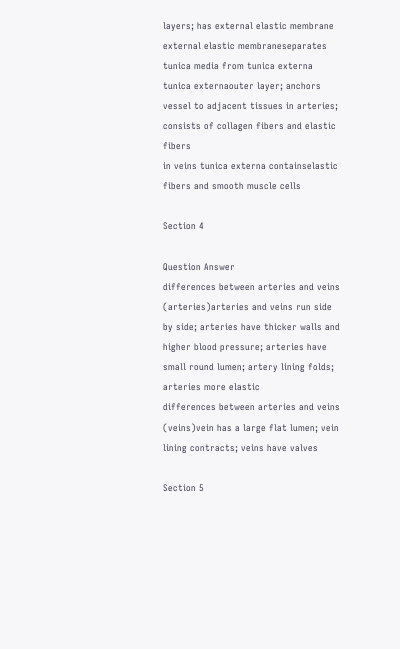layers; has external elastic membrane
external elastic membraneseparates tunica media from tunica externa
tunica externaouter layer; anchors vessel to adjacent tissues in arteries; consists of collagen fibers and elastic fibers
in veins tunica externa containselastic fibers and smooth muscle cells

Section 4

Question Answer
differences between arteries and veins (arteries)arteries and veins run side by side; arteries have thicker walls and higher blood pressure; arteries have small round lumen; artery lining folds; arteries more elastic
differences between arteries and veins (veins)vein has a large flat lumen; vein lining contracts; veins have valves

Section 5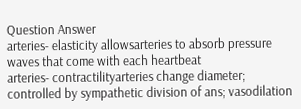Question Answer
arteries- elasticity allowsarteries to absorb pressure waves that come with each heartbeat
arteries- contractilityarteries change diameter; controlled by sympathetic division of ans; vasodilation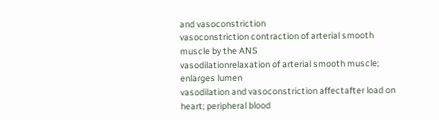and vasoconstriction
vasoconstriction contraction of arterial smooth muscle by the ANS
vasodilationrelaxation of arterial smooth muscle; enlarges lumen
vasodilation and vasoconstriction affectafter load on heart; peripheral blood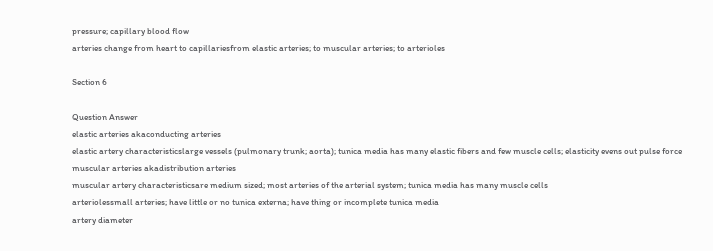pressure; capillary blood flow
arteries change from heart to capillariesfrom elastic arteries; to muscular arteries; to arterioles

Section 6

Question Answer
elastic arteries akaconducting arteries
elastic artery characteristicslarge vessels (pulmonary trunk; aorta); tunica media has many elastic fibers and few muscle cells; elasticity evens out pulse force
muscular arteries akadistribution arteries
muscular artery characteristicsare medium sized; most arteries of the arterial system; tunica media has many muscle cells
arteriolessmall arteries; have little or no tunica externa; have thing or incomplete tunica media
artery diameter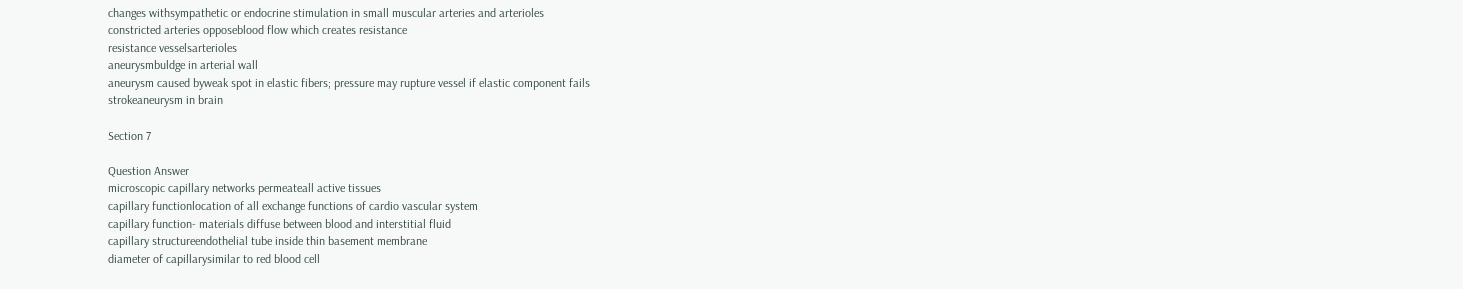changes withsympathetic or endocrine stimulation in small muscular arteries and arterioles
constricted arteries opposeblood flow which creates resistance
resistance vesselsarterioles
aneurysmbuldge in arterial wall
aneurysm caused byweak spot in elastic fibers; pressure may rupture vessel if elastic component fails
strokeaneurysm in brain

Section 7

Question Answer
microscopic capillary networks permeateall active tissues
capillary functionlocation of all exchange functions of cardio vascular system
capillary function- materials diffuse between blood and interstitial fluid
capillary structureendothelial tube inside thin basement membrane
diameter of capillarysimilar to red blood cell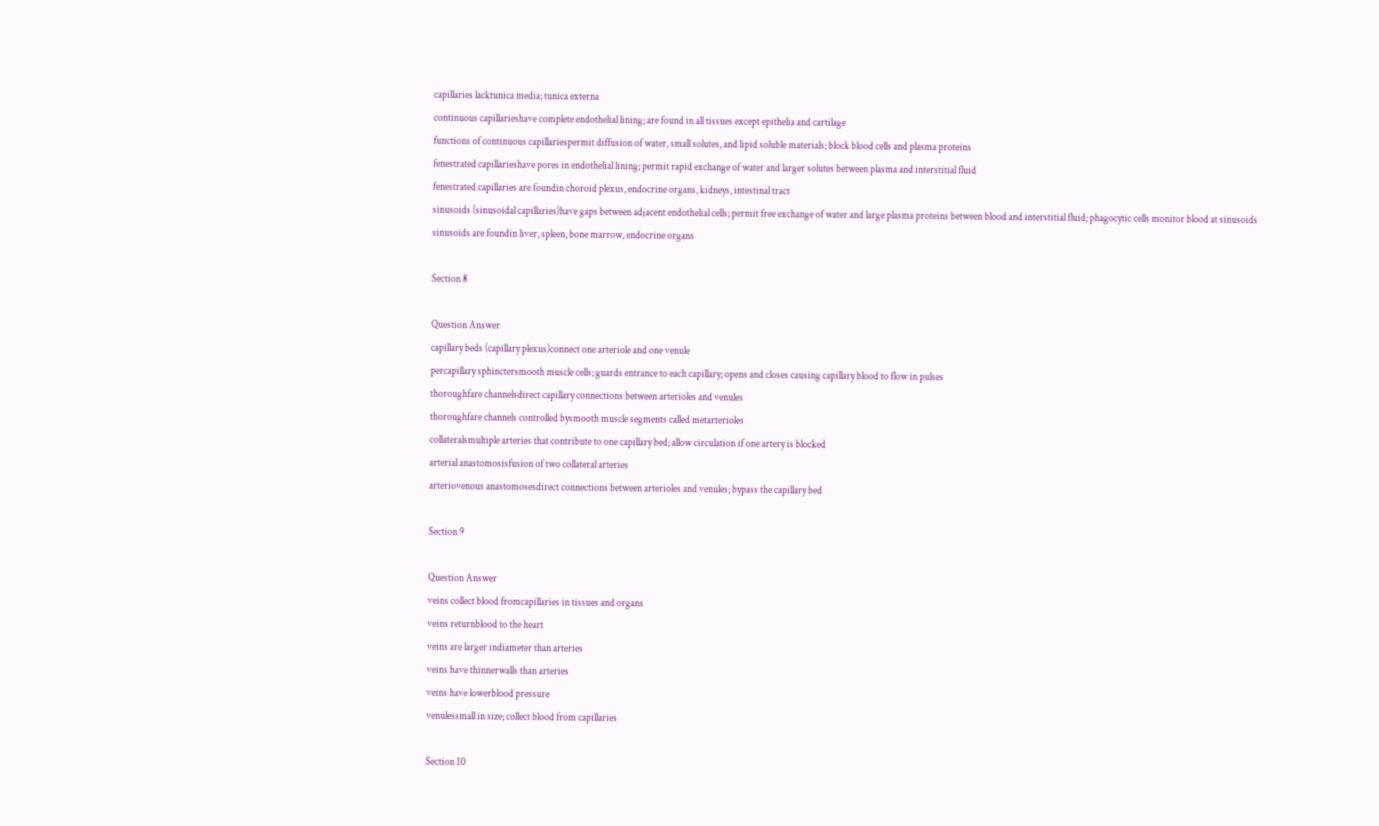capillaries lacktunica media; tunica externa
continuous capillarieshave complete endothelial lining; are found in all tissues except epithelia and cartilage
functions of continuous capillariespermit diffusion of water, small solutes, and lipid soluble materials; block blood cells and plasma proteins
fenestrated capillarieshave pores in endothelial lining; permit rapid exchange of water and larger solutes between plasma and interstitial fluid
fenestrated capillaries are foundin choroid plexus, endocrine organs, kidneys, intestinal tract
sinusoids (sinusoidal capillaries)have gaps between adjacent endothelial cells; permit free exchange of water and large plasma proteins between blood and interstitial fluid; phagocytic cells monitor blood at sinusoids
sinusoids are foundin liver, spleen, bone marrow, endocrine organs

Section 8

Question Answer
capillary beds (capillary plexus)connect one arteriole and one venule
percapillary sphinctersmooth muscle cells; guards entrance to each capillary; opens and closes causing capillary blood to flow in pulses
thoroughfare channelsdirect capillary connections between arterioles and venules
thoroughfare channels controlled bysmooth muscle segments called metarterioles
collateralsmultiple arteries that contribute to one capillary bed; allow circulation if one artery is blocked
arterial anastomosisfusion of two collateral arteries
arteriovenous anastomosesdirect connections between arterioles and venules; bypass the capillary bed

Section 9

Question Answer
veins collect blood fromcapillaries in tissues and organs
veins returnblood to the heart
veins are larger indiameter than arteries
veins have thinnerwalls than arteries
veins have lowerblood pressure
venulessmall in size; collect blood from capillaries

Section 10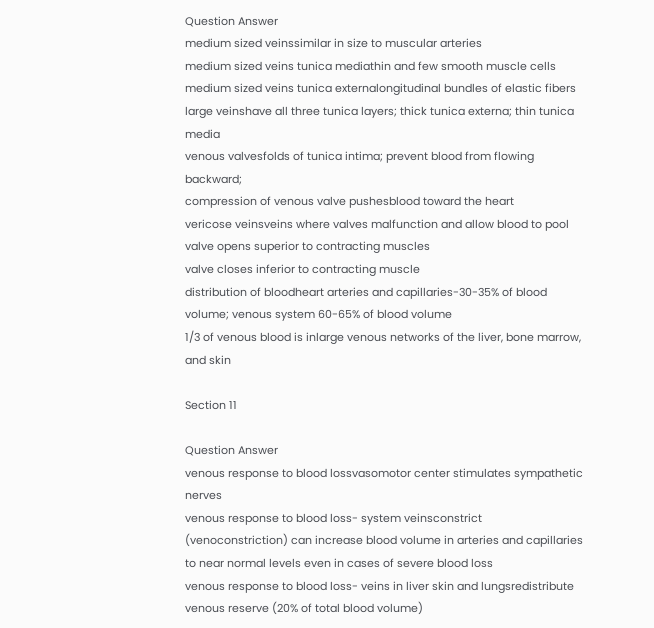Question Answer
medium sized veinssimilar in size to muscular arteries
medium sized veins tunica mediathin and few smooth muscle cells
medium sized veins tunica externalongitudinal bundles of elastic fibers
large veinshave all three tunica layers; thick tunica externa; thin tunica media
venous valvesfolds of tunica intima; prevent blood from flowing backward;
compression of venous valve pushesblood toward the heart
vericose veinsveins where valves malfunction and allow blood to pool
valve opens superior to contracting muscles
valve closes inferior to contracting muscle
distribution of bloodheart arteries and capillaries-30-35% of blood volume; venous system 60-65% of blood volume
1/3 of venous blood is inlarge venous networks of the liver, bone marrow, and skin

Section 11

Question Answer
venous response to blood lossvasomotor center stimulates sympathetic nerves
venous response to blood loss- system veinsconstrict (venoconstriction) can increase blood volume in arteries and capillaries to near normal levels even in cases of severe blood loss
venous response to blood loss- veins in liver skin and lungsredistribute venous reserve (20% of total blood volume)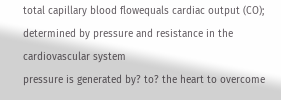total capillary blood flowequals cardiac output (CO); determined by pressure and resistance in the cardiovascular system
pressure is generated by? to? the heart to overcome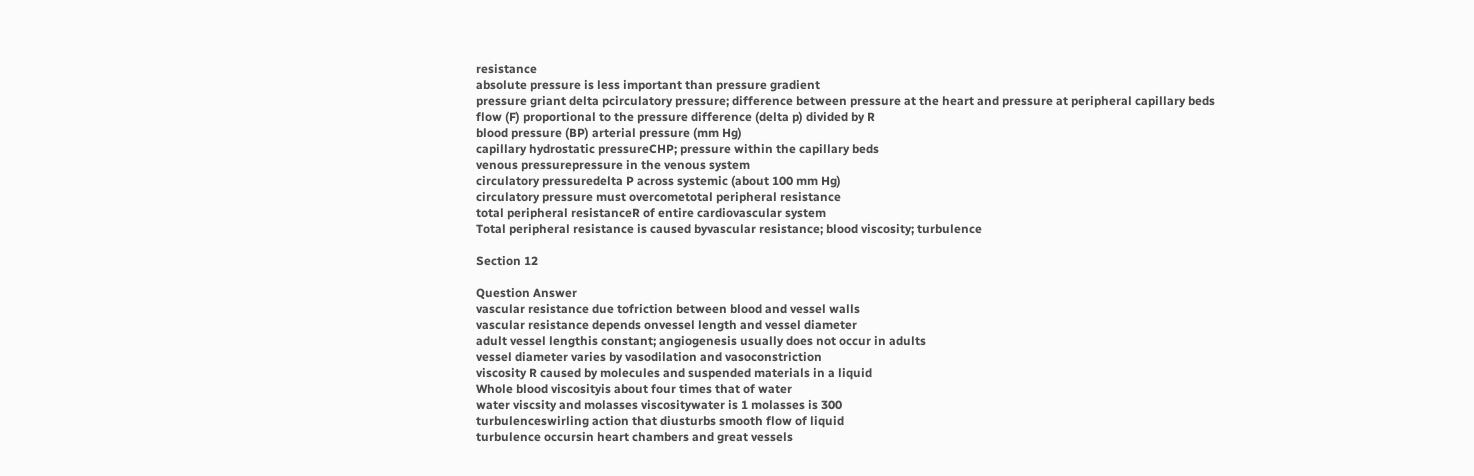resistance
absolute pressure is less important than pressure gradient
pressure griant delta pcirculatory pressure; difference between pressure at the heart and pressure at peripheral capillary beds
flow (F) proportional to the pressure difference (delta p) divided by R
blood pressure (BP) arterial pressure (mm Hg)
capillary hydrostatic pressureCHP; pressure within the capillary beds
venous pressurepressure in the venous system
circulatory pressuredelta P across systemic (about 100 mm Hg)
circulatory pressure must overcometotal peripheral resistance
total peripheral resistanceR of entire cardiovascular system
Total peripheral resistance is caused byvascular resistance; blood viscosity; turbulence

Section 12

Question Answer
vascular resistance due tofriction between blood and vessel walls
vascular resistance depends onvessel length and vessel diameter
adult vessel lengthis constant; angiogenesis usually does not occur in adults
vessel diameter varies by vasodilation and vasoconstriction
viscosity R caused by molecules and suspended materials in a liquid
Whole blood viscosityis about four times that of water
water viscsity and molasses viscositywater is 1 molasses is 300
turbulenceswirling action that diusturbs smooth flow of liquid
turbulence occursin heart chambers and great vessels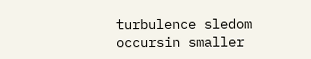turbulence sledom occursin smaller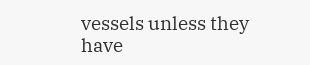vessels unless they have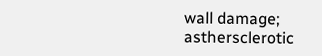wall damage;
asthersclerotic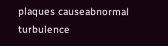plaques causeabnormal turbulence